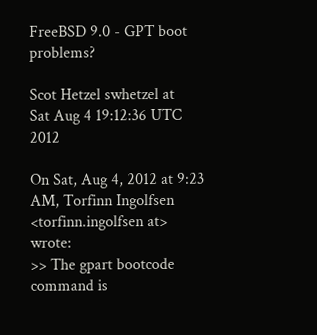FreeBSD 9.0 - GPT boot problems?

Scot Hetzel swhetzel at
Sat Aug 4 19:12:36 UTC 2012

On Sat, Aug 4, 2012 at 9:23 AM, Torfinn Ingolfsen
<torfinn.ingolfsen at> wrote:
>> The gpart bootcode command is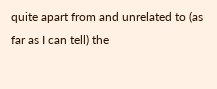quite apart from and unrelated to (as far as I can tell) the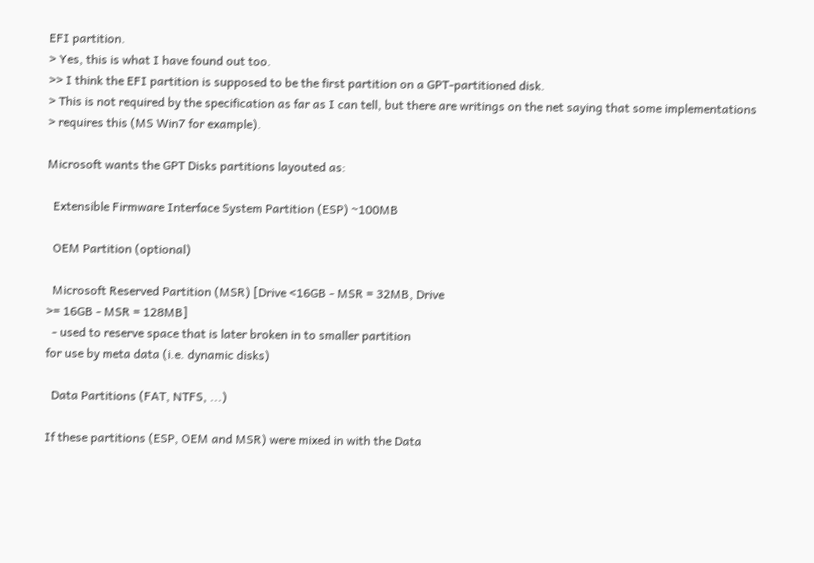EFI partition.
> Yes, this is what I have found out too.
>> I think the EFI partition is supposed to be the first partition on a GPT-partitioned disk.
> This is not required by the specification as far as I can tell, but there are writings on the net saying that some implementations
> requires this (MS Win7 for example).

Microsoft wants the GPT Disks partitions layouted as:

  Extensible Firmware Interface System Partition (ESP) ~100MB

  OEM Partition (optional)

  Microsoft Reserved Partition (MSR) [Drive <16GB - MSR = 32MB, Drive
>= 16GB - MSR = 128MB]
  - used to reserve space that is later broken in to smaller partition
for use by meta data (i.e. dynamic disks)

  Data Partitions (FAT, NTFS, ...)

If these partitions (ESP, OEM and MSR) were mixed in with the Data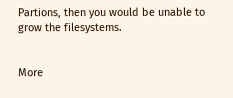Partions, then you would be unable to grow the filesystems.


More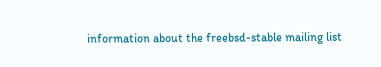information about the freebsd-stable mailing list